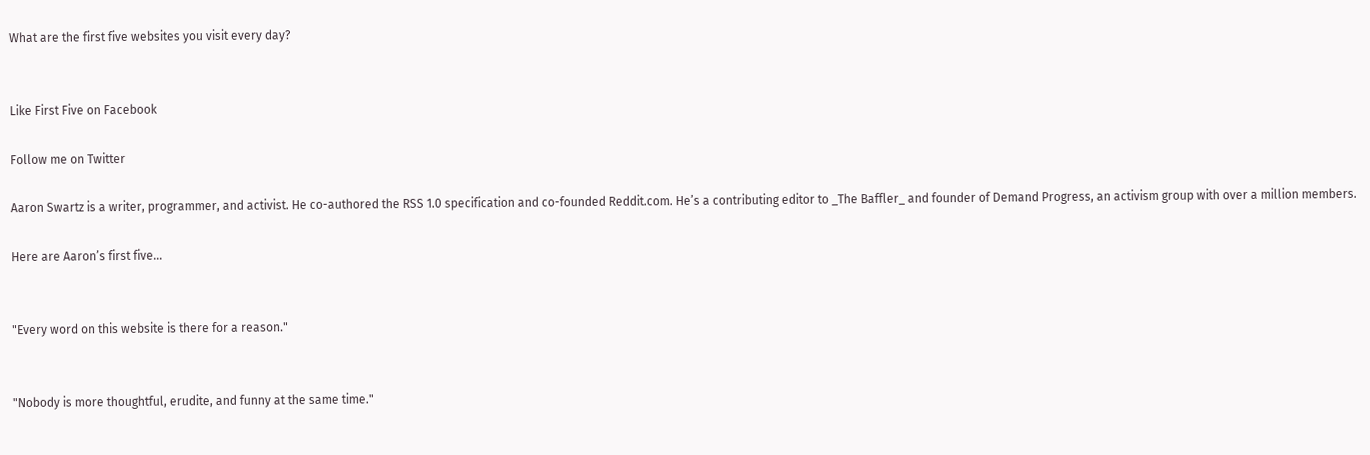What are the first five websites you visit every day?


Like First Five on Facebook

Follow me on Twitter

Aaron Swartz is a writer, programmer, and activist. He co-authored the RSS 1.0 specification and co-founded Reddit.com. He’s a contributing editor to _The Baffler_ and founder of Demand Progress, an activism group with over a million members.

Here are Aaron’s first five…


"Every word on this website is there for a reason."


"Nobody is more thoughtful, erudite, and funny at the same time."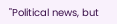"Political news, but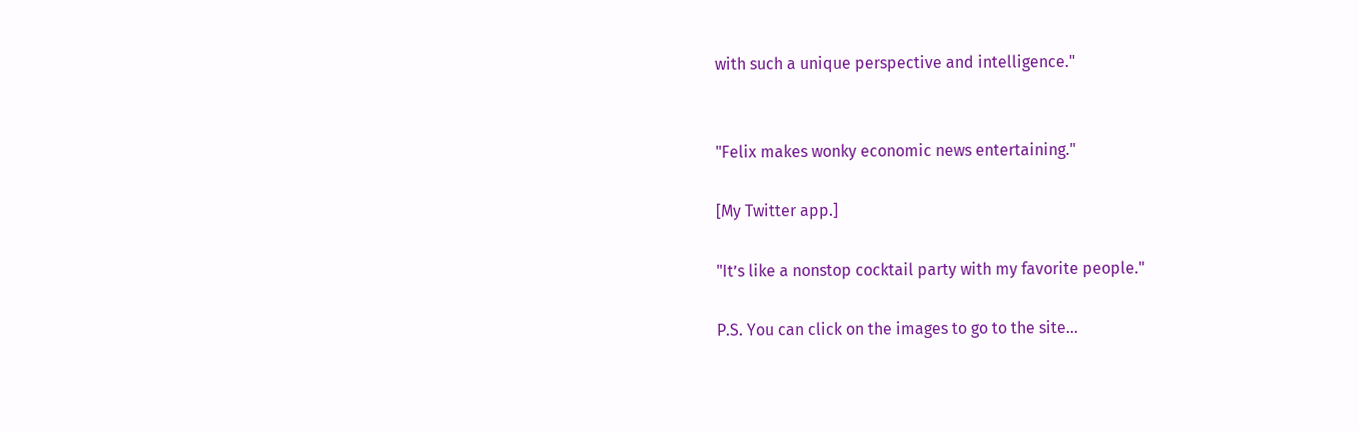with such a unique perspective and intelligence."


"Felix makes wonky economic news entertaining."

[My Twitter app.]

"It’s like a nonstop cocktail party with my favorite people."

P.S. You can click on the images to go to the site…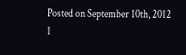Posted on September 10th, 2012
1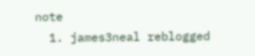note
  1. james3neal reblogged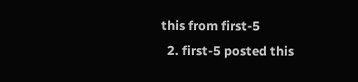this from first-5
  2. first-5 posted this